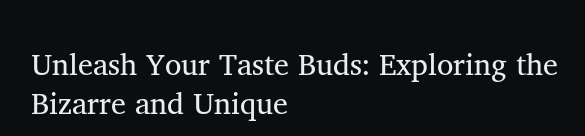Unleash Your Taste Buds: Exploring the Bizarre and Unique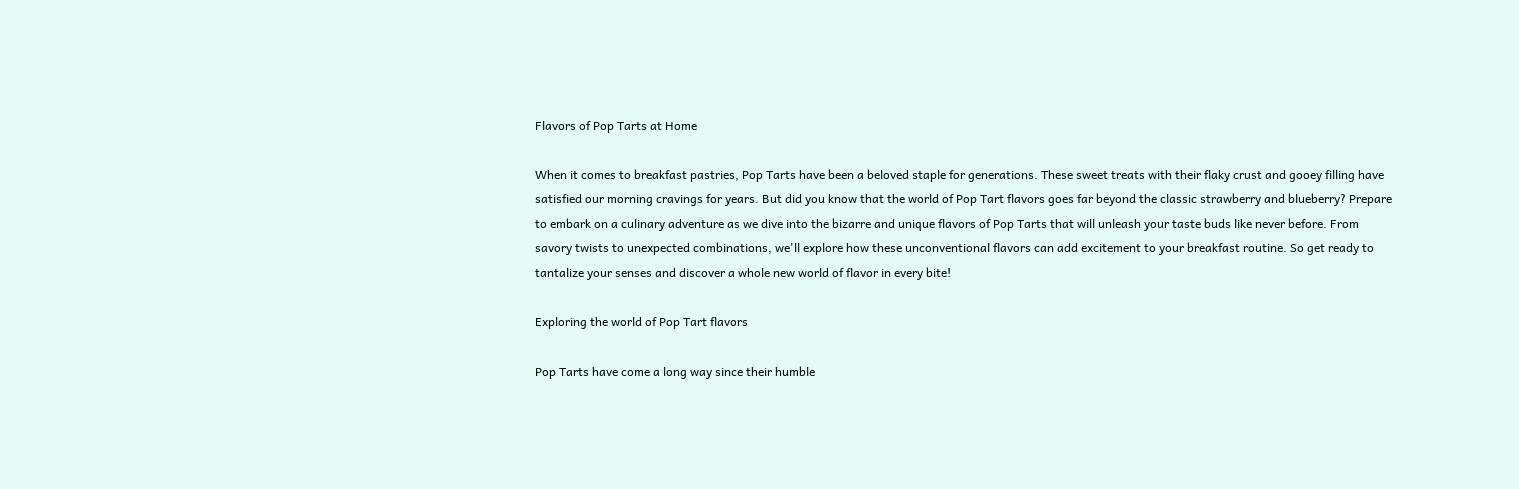Flavors of Pop Tarts at Home

When it comes to breakfast pastries, Pop Tarts have been a beloved staple for generations. These sweet treats with their flaky crust and gooey filling have satisfied our morning cravings for years. But did you know that the world of Pop Tart flavors goes far beyond the classic strawberry and blueberry? Prepare to embark on a culinary adventure as we dive into the bizarre and unique flavors of Pop Tarts that will unleash your taste buds like never before. From savory twists to unexpected combinations, we'll explore how these unconventional flavors can add excitement to your breakfast routine. So get ready to tantalize your senses and discover a whole new world of flavor in every bite!

Exploring the world of Pop Tart flavors

Pop Tarts have come a long way since their humble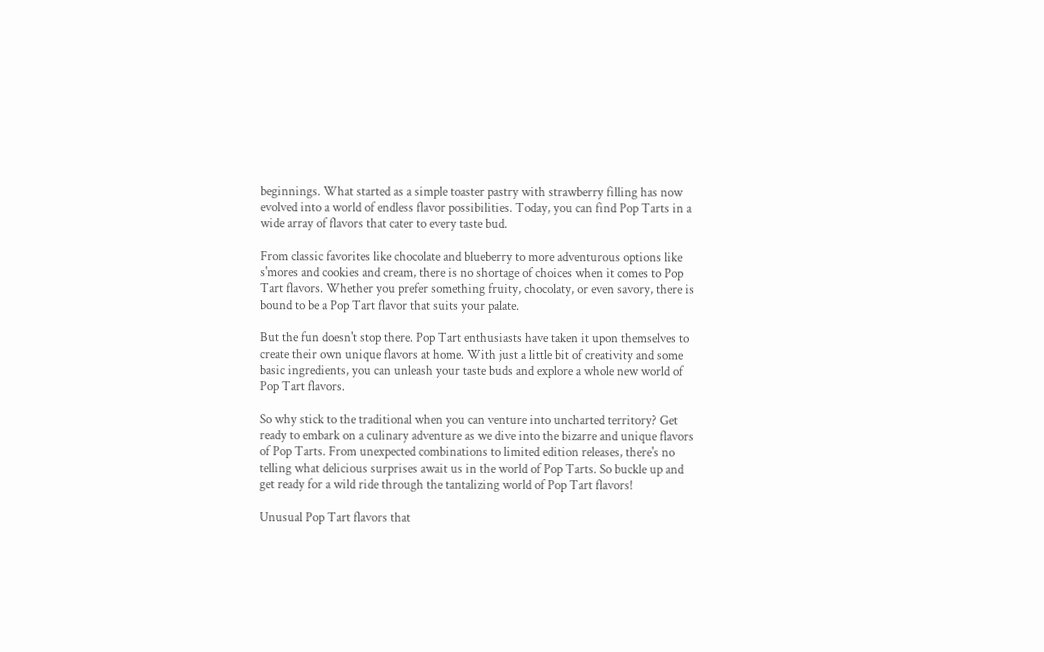beginnings. What started as a simple toaster pastry with strawberry filling has now evolved into a world of endless flavor possibilities. Today, you can find Pop Tarts in a wide array of flavors that cater to every taste bud.

From classic favorites like chocolate and blueberry to more adventurous options like s'mores and cookies and cream, there is no shortage of choices when it comes to Pop Tart flavors. Whether you prefer something fruity, chocolaty, or even savory, there is bound to be a Pop Tart flavor that suits your palate.

But the fun doesn't stop there. Pop Tart enthusiasts have taken it upon themselves to create their own unique flavors at home. With just a little bit of creativity and some basic ingredients, you can unleash your taste buds and explore a whole new world of Pop Tart flavors.

So why stick to the traditional when you can venture into uncharted territory? Get ready to embark on a culinary adventure as we dive into the bizarre and unique flavors of Pop Tarts. From unexpected combinations to limited edition releases, there's no telling what delicious surprises await us in the world of Pop Tarts. So buckle up and get ready for a wild ride through the tantalizing world of Pop Tart flavors!

Unusual Pop Tart flavors that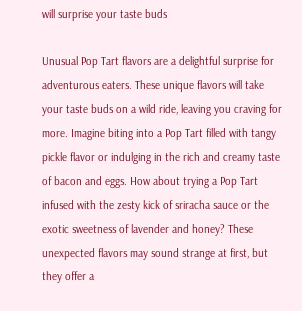will surprise your taste buds

Unusual Pop Tart flavors are a delightful surprise for adventurous eaters. These unique flavors will take your taste buds on a wild ride, leaving you craving for more. Imagine biting into a Pop Tart filled with tangy pickle flavor or indulging in the rich and creamy taste of bacon and eggs. How about trying a Pop Tart infused with the zesty kick of sriracha sauce or the exotic sweetness of lavender and honey? These unexpected flavors may sound strange at first, but they offer a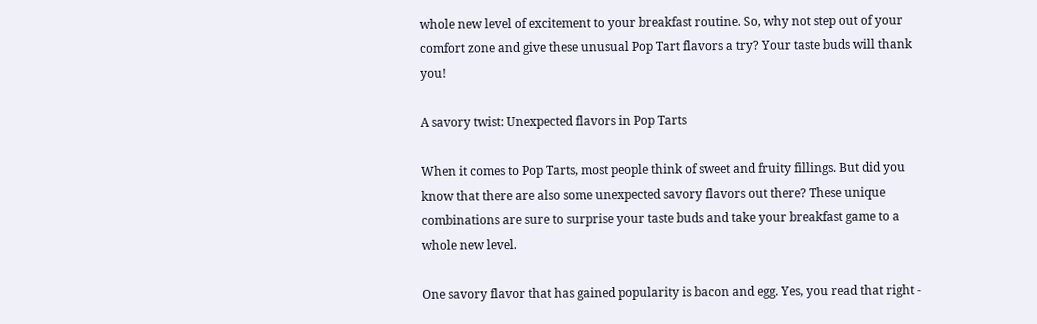whole new level of excitement to your breakfast routine. So, why not step out of your comfort zone and give these unusual Pop Tart flavors a try? Your taste buds will thank you!

A savory twist: Unexpected flavors in Pop Tarts

When it comes to Pop Tarts, most people think of sweet and fruity fillings. But did you know that there are also some unexpected savory flavors out there? These unique combinations are sure to surprise your taste buds and take your breakfast game to a whole new level.

One savory flavor that has gained popularity is bacon and egg. Yes, you read that right -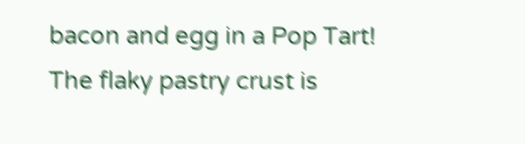bacon and egg in a Pop Tart! The flaky pastry crust is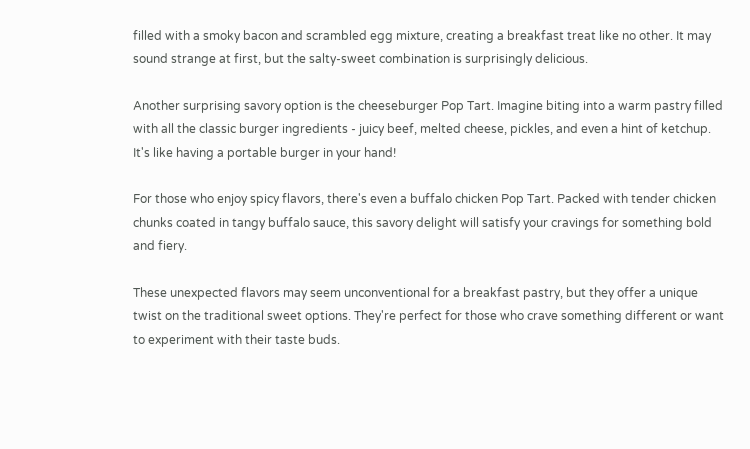filled with a smoky bacon and scrambled egg mixture, creating a breakfast treat like no other. It may sound strange at first, but the salty-sweet combination is surprisingly delicious.

Another surprising savory option is the cheeseburger Pop Tart. Imagine biting into a warm pastry filled with all the classic burger ingredients - juicy beef, melted cheese, pickles, and even a hint of ketchup. It's like having a portable burger in your hand!

For those who enjoy spicy flavors, there's even a buffalo chicken Pop Tart. Packed with tender chicken chunks coated in tangy buffalo sauce, this savory delight will satisfy your cravings for something bold and fiery.

These unexpected flavors may seem unconventional for a breakfast pastry, but they offer a unique twist on the traditional sweet options. They're perfect for those who crave something different or want to experiment with their taste buds.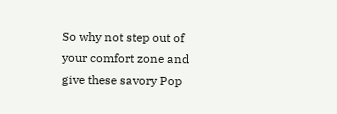So why not step out of your comfort zone and give these savory Pop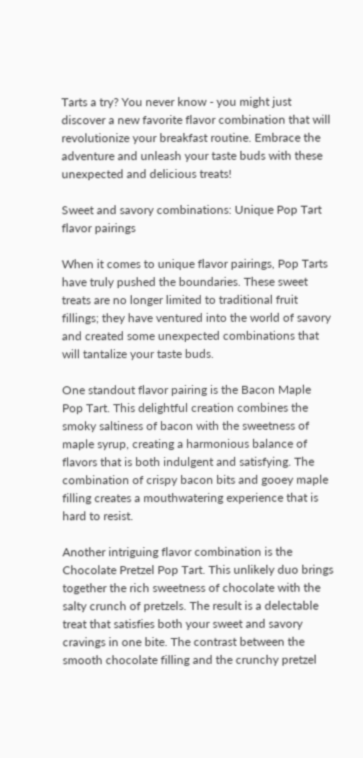Tarts a try? You never know - you might just discover a new favorite flavor combination that will revolutionize your breakfast routine. Embrace the adventure and unleash your taste buds with these unexpected and delicious treats!

Sweet and savory combinations: Unique Pop Tart flavor pairings

When it comes to unique flavor pairings, Pop Tarts have truly pushed the boundaries. These sweet treats are no longer limited to traditional fruit fillings; they have ventured into the world of savory and created some unexpected combinations that will tantalize your taste buds.

One standout flavor pairing is the Bacon Maple Pop Tart. This delightful creation combines the smoky saltiness of bacon with the sweetness of maple syrup, creating a harmonious balance of flavors that is both indulgent and satisfying. The combination of crispy bacon bits and gooey maple filling creates a mouthwatering experience that is hard to resist.

Another intriguing flavor combination is the Chocolate Pretzel Pop Tart. This unlikely duo brings together the rich sweetness of chocolate with the salty crunch of pretzels. The result is a delectable treat that satisfies both your sweet and savory cravings in one bite. The contrast between the smooth chocolate filling and the crunchy pretzel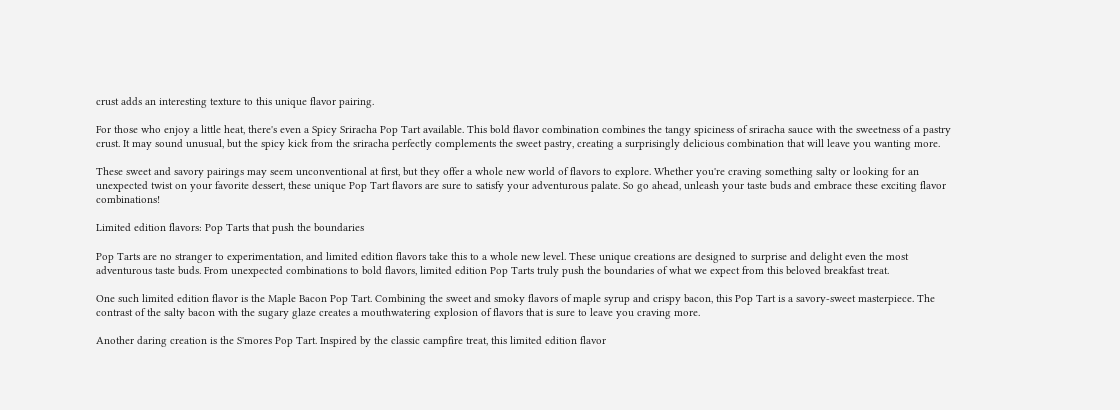crust adds an interesting texture to this unique flavor pairing.

For those who enjoy a little heat, there's even a Spicy Sriracha Pop Tart available. This bold flavor combination combines the tangy spiciness of sriracha sauce with the sweetness of a pastry crust. It may sound unusual, but the spicy kick from the sriracha perfectly complements the sweet pastry, creating a surprisingly delicious combination that will leave you wanting more.

These sweet and savory pairings may seem unconventional at first, but they offer a whole new world of flavors to explore. Whether you're craving something salty or looking for an unexpected twist on your favorite dessert, these unique Pop Tart flavors are sure to satisfy your adventurous palate. So go ahead, unleash your taste buds and embrace these exciting flavor combinations!

Limited edition flavors: Pop Tarts that push the boundaries

Pop Tarts are no stranger to experimentation, and limited edition flavors take this to a whole new level. These unique creations are designed to surprise and delight even the most adventurous taste buds. From unexpected combinations to bold flavors, limited edition Pop Tarts truly push the boundaries of what we expect from this beloved breakfast treat.

One such limited edition flavor is the Maple Bacon Pop Tart. Combining the sweet and smoky flavors of maple syrup and crispy bacon, this Pop Tart is a savory-sweet masterpiece. The contrast of the salty bacon with the sugary glaze creates a mouthwatering explosion of flavors that is sure to leave you craving more.

Another daring creation is the S'mores Pop Tart. Inspired by the classic campfire treat, this limited edition flavor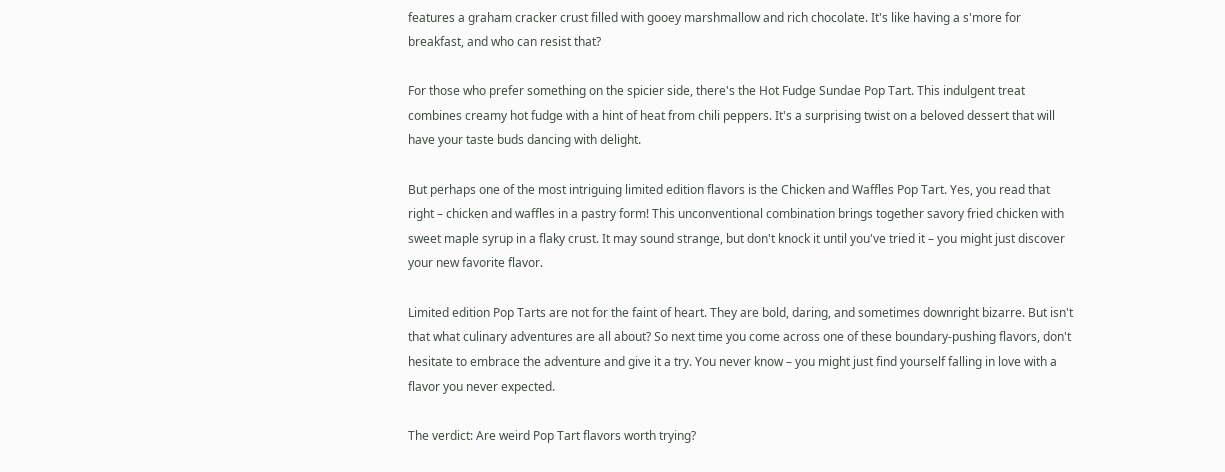features a graham cracker crust filled with gooey marshmallow and rich chocolate. It's like having a s'more for breakfast, and who can resist that?

For those who prefer something on the spicier side, there's the Hot Fudge Sundae Pop Tart. This indulgent treat combines creamy hot fudge with a hint of heat from chili peppers. It's a surprising twist on a beloved dessert that will have your taste buds dancing with delight.

But perhaps one of the most intriguing limited edition flavors is the Chicken and Waffles Pop Tart. Yes, you read that right – chicken and waffles in a pastry form! This unconventional combination brings together savory fried chicken with sweet maple syrup in a flaky crust. It may sound strange, but don't knock it until you've tried it – you might just discover your new favorite flavor.

Limited edition Pop Tarts are not for the faint of heart. They are bold, daring, and sometimes downright bizarre. But isn't that what culinary adventures are all about? So next time you come across one of these boundary-pushing flavors, don't hesitate to embrace the adventure and give it a try. You never know – you might just find yourself falling in love with a flavor you never expected.

The verdict: Are weird Pop Tart flavors worth trying?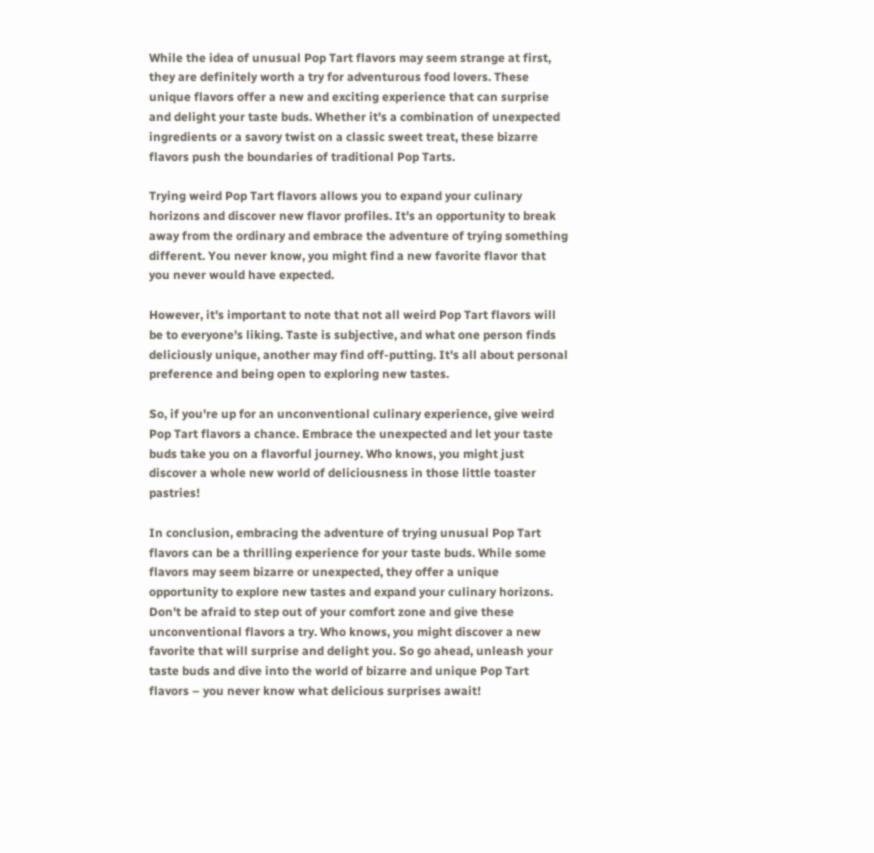While the idea of unusual Pop Tart flavors may seem strange at first, they are definitely worth a try for adventurous food lovers. These unique flavors offer a new and exciting experience that can surprise and delight your taste buds. Whether it's a combination of unexpected ingredients or a savory twist on a classic sweet treat, these bizarre flavors push the boundaries of traditional Pop Tarts.

Trying weird Pop Tart flavors allows you to expand your culinary horizons and discover new flavor profiles. It's an opportunity to break away from the ordinary and embrace the adventure of trying something different. You never know, you might find a new favorite flavor that you never would have expected.

However, it's important to note that not all weird Pop Tart flavors will be to everyone's liking. Taste is subjective, and what one person finds deliciously unique, another may find off-putting. It's all about personal preference and being open to exploring new tastes.

So, if you're up for an unconventional culinary experience, give weird Pop Tart flavors a chance. Embrace the unexpected and let your taste buds take you on a flavorful journey. Who knows, you might just discover a whole new world of deliciousness in those little toaster pastries!

In conclusion, embracing the adventure of trying unusual Pop Tart flavors can be a thrilling experience for your taste buds. While some flavors may seem bizarre or unexpected, they offer a unique opportunity to explore new tastes and expand your culinary horizons. Don't be afraid to step out of your comfort zone and give these unconventional flavors a try. Who knows, you might discover a new favorite that will surprise and delight you. So go ahead, unleash your taste buds and dive into the world of bizarre and unique Pop Tart flavors – you never know what delicious surprises await!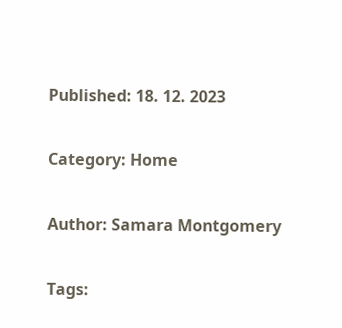Published: 18. 12. 2023

Category: Home

Author: Samara Montgomery

Tags: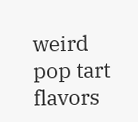weird pop tart flavors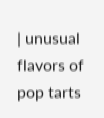| unusual flavors of pop tarts